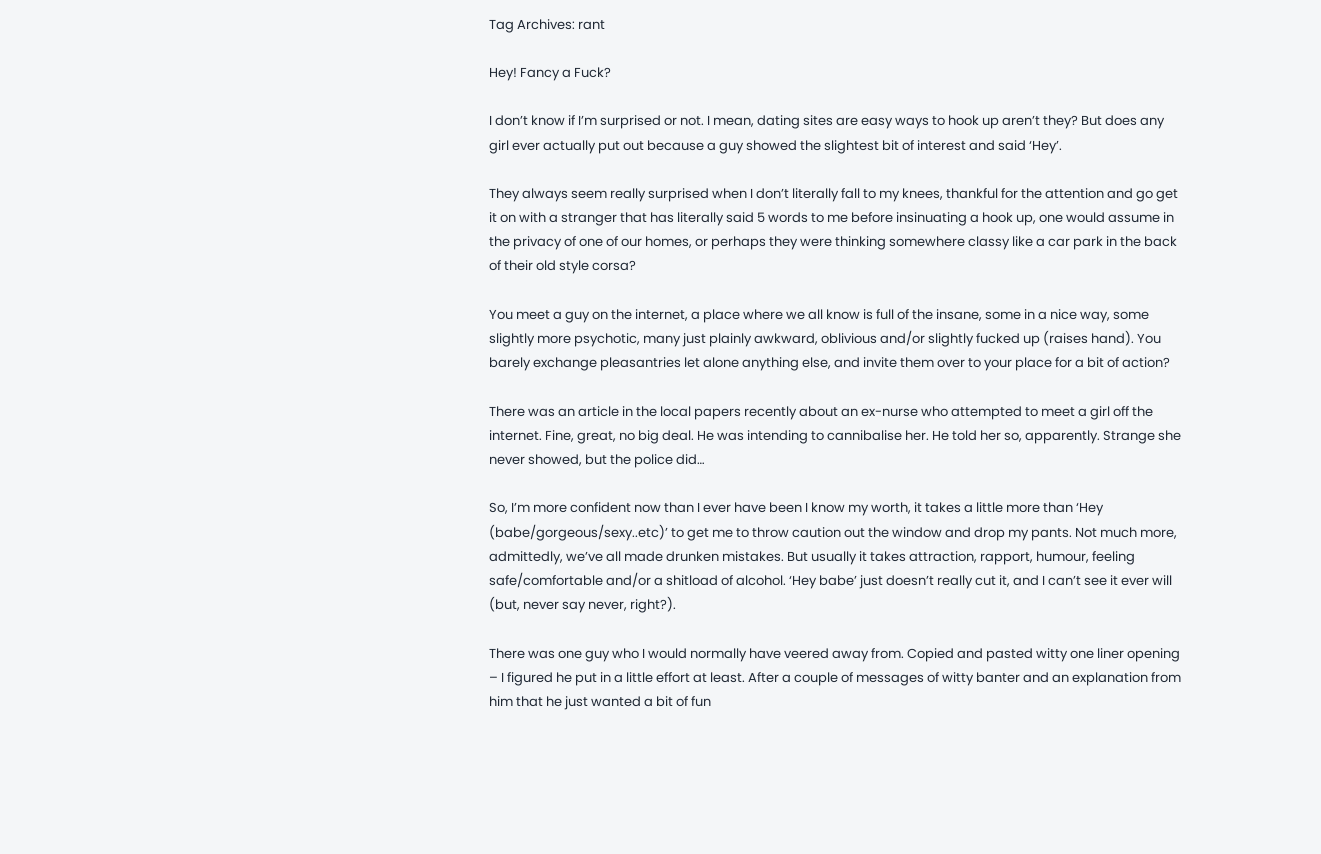Tag Archives: rant

Hey! Fancy a Fuck?

I don’t know if I’m surprised or not. I mean, dating sites are easy ways to hook up aren’t they? But does any girl ever actually put out because a guy showed the slightest bit of interest and said ‘Hey’.

They always seem really surprised when I don’t literally fall to my knees, thankful for the attention and go get it on with a stranger that has literally said 5 words to me before insinuating a hook up, one would assume in the privacy of one of our homes, or perhaps they were thinking somewhere classy like a car park in the back of their old style corsa?

You meet a guy on the internet, a place where we all know is full of the insane, some in a nice way, some slightly more psychotic, many just plainly awkward, oblivious and/or slightly fucked up (raises hand). You barely exchange pleasantries let alone anything else, and invite them over to your place for a bit of action?

There was an article in the local papers recently about an ex-nurse who attempted to meet a girl off the internet. Fine, great, no big deal. He was intending to cannibalise her. He told her so, apparently. Strange she never showed, but the police did…

So, I’m more confident now than I ever have been I know my worth, it takes a little more than ‘Hey (babe/gorgeous/sexy..etc)’ to get me to throw caution out the window and drop my pants. Not much more, admittedly, we’ve all made drunken mistakes. But usually it takes attraction, rapport, humour, feeling safe/comfortable and/or a shitload of alcohol. ‘Hey babe’ just doesn’t really cut it, and I can’t see it ever will (but, never say never, right?).

There was one guy who I would normally have veered away from. Copied and pasted witty one liner opening – I figured he put in a little effort at least. After a couple of messages of witty banter and an explanation from him that he just wanted a bit of fun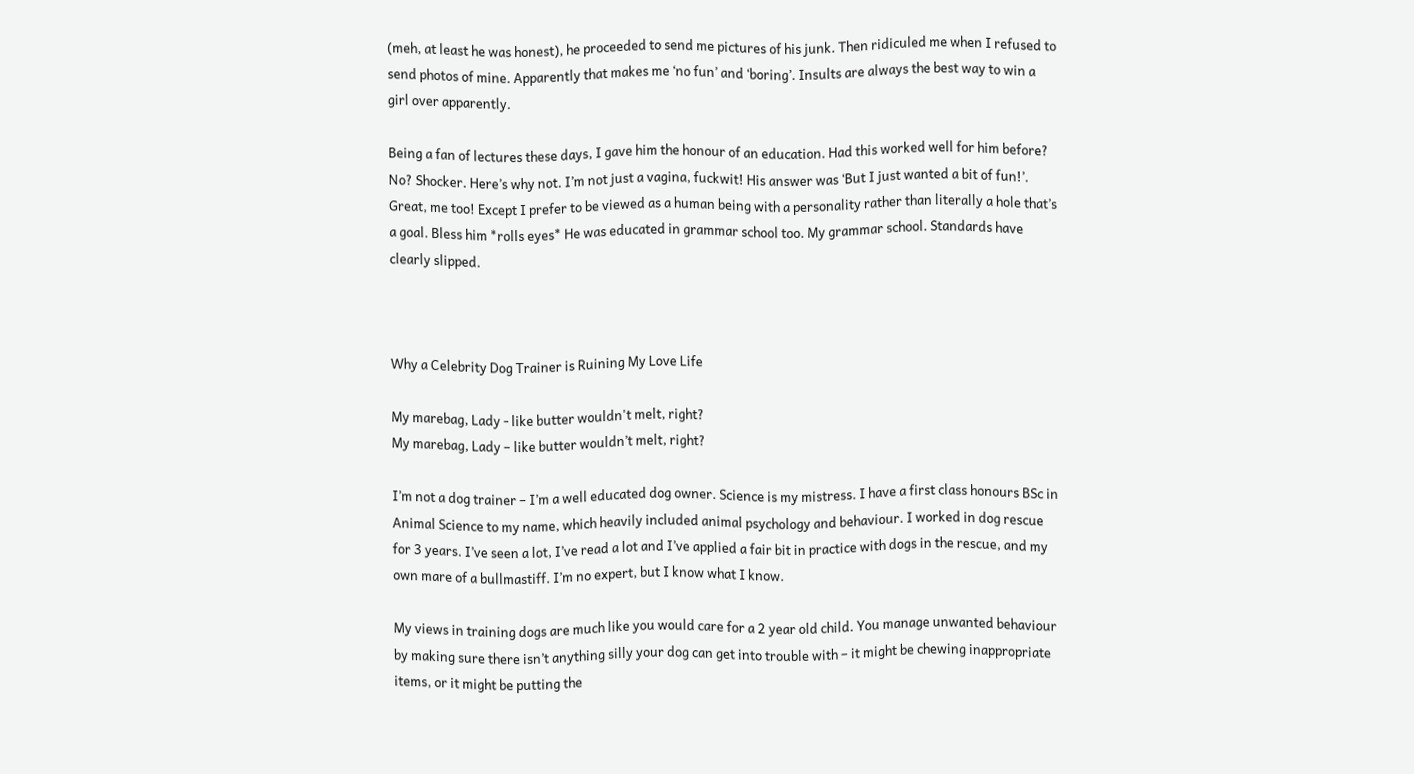(meh, at least he was honest), he proceeded to send me pictures of his junk. Then ridiculed me when I refused to send photos of mine. Apparently that makes me ‘no fun’ and ‘boring’. Insults are always the best way to win a girl over apparently.

Being a fan of lectures these days, I gave him the honour of an education. Had this worked well for him before? No? Shocker. Here’s why not. I’m not just a vagina, fuckwit! His answer was ‘But I just wanted a bit of fun!’. Great, me too! Except I prefer to be viewed as a human being with a personality rather than literally a hole that’s a goal. Bless him *rolls eyes* He was educated in grammar school too. My grammar school. Standards have clearly slipped.



Why a Celebrity Dog Trainer is Ruining My Love Life

My marebag, Lady - like butter wouldn't melt, right?
My marebag, Lady – like butter wouldn’t melt, right?

I’m not a dog trainer – I’m a well educated dog owner. Science is my mistress. I have a first class honours BSc in Animal Science to my name, which heavily included animal psychology and behaviour. I worked in dog rescue for 3 years. I’ve seen a lot, I’ve read a lot and I’ve applied a fair bit in practice with dogs in the rescue, and my own mare of a bullmastiff. I’m no expert, but I know what I know.

My views in training dogs are much like you would care for a 2 year old child. You manage unwanted behaviour by making sure there isn’t anything silly your dog can get into trouble with – it might be chewing inappropriate items, or it might be putting the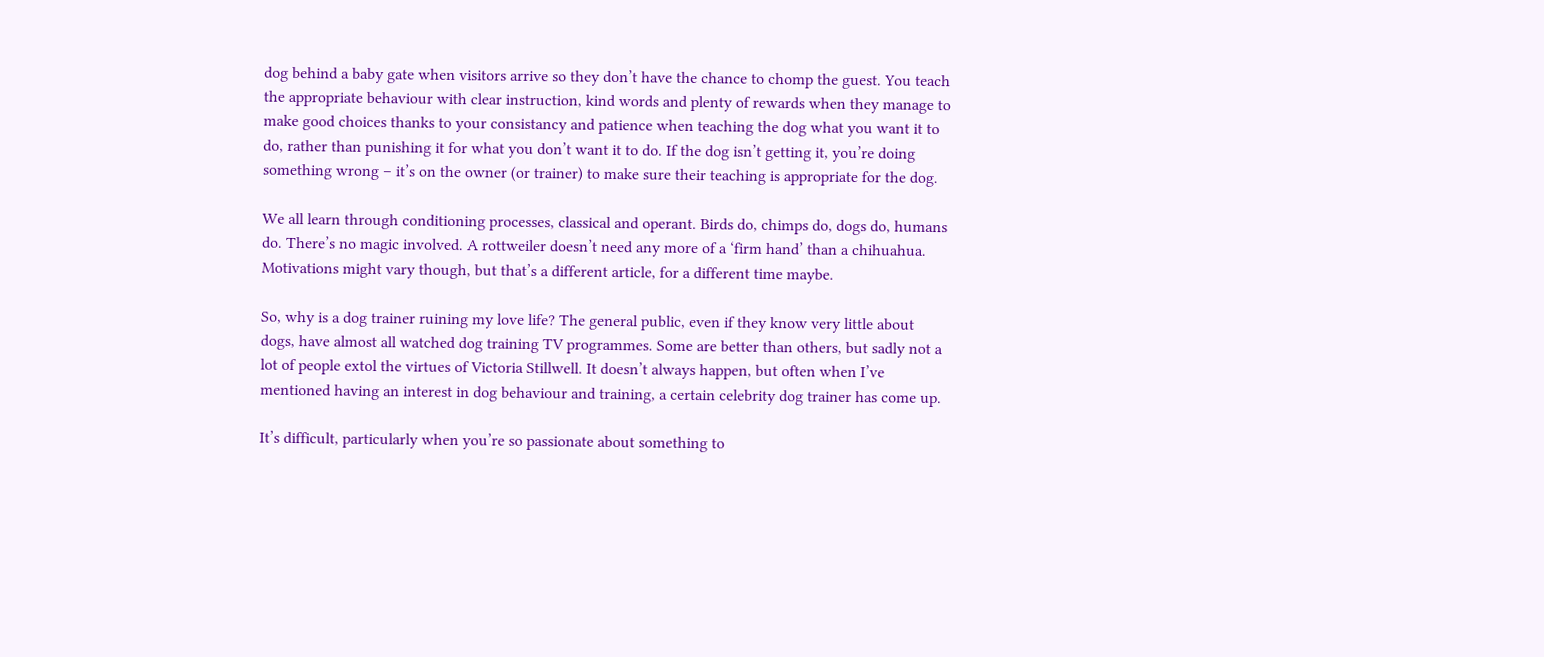dog behind a baby gate when visitors arrive so they don’t have the chance to chomp the guest. You teach the appropriate behaviour with clear instruction, kind words and plenty of rewards when they manage to make good choices thanks to your consistancy and patience when teaching the dog what you want it to do, rather than punishing it for what you don’t want it to do. If the dog isn’t getting it, you’re doing something wrong – it’s on the owner (or trainer) to make sure their teaching is appropriate for the dog.

We all learn through conditioning processes, classical and operant. Birds do, chimps do, dogs do, humans do. There’s no magic involved. A rottweiler doesn’t need any more of a ‘firm hand’ than a chihuahua. Motivations might vary though, but that’s a different article, for a different time maybe.

So, why is a dog trainer ruining my love life? The general public, even if they know very little about dogs, have almost all watched dog training TV programmes. Some are better than others, but sadly not a lot of people extol the virtues of Victoria Stillwell. It doesn’t always happen, but often when I’ve mentioned having an interest in dog behaviour and training, a certain celebrity dog trainer has come up.

It’s difficult, particularly when you’re so passionate about something to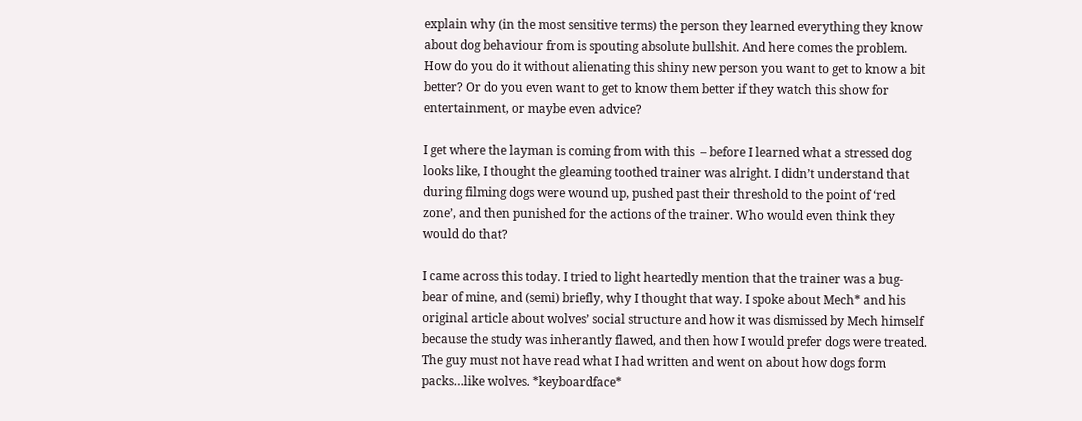explain why (in the most sensitive terms) the person they learned everything they know about dog behaviour from is spouting absolute bullshit. And here comes the problem. How do you do it without alienating this shiny new person you want to get to know a bit better? Or do you even want to get to know them better if they watch this show for entertainment, or maybe even advice?

I get where the layman is coming from with this  – before I learned what a stressed dog looks like, I thought the gleaming toothed trainer was alright. I didn’t understand that during filming dogs were wound up, pushed past their threshold to the point of ‘red zone’, and then punished for the actions of the trainer. Who would even think they would do that?

I came across this today. I tried to light heartedly mention that the trainer was a bug-bear of mine, and (semi) briefly, why I thought that way. I spoke about Mech* and his original article about wolves’ social structure and how it was dismissed by Mech himself because the study was inherantly flawed, and then how I would prefer dogs were treated. The guy must not have read what I had written and went on about how dogs form packs…like wolves. *keyboardface*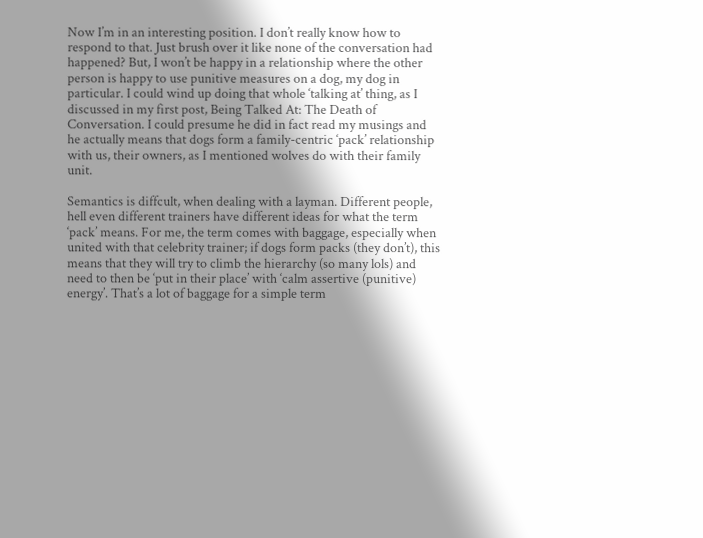Now I’m in an interesting position. I don’t really know how to respond to that. Just brush over it like none of the conversation had happened? But, I won’t be happy in a relationship where the other person is happy to use punitive measures on a dog, my dog in particular. I could wind up doing that whole ‘talking at’ thing, as I discussed in my first post, Being Talked At: The Death of Conversation. I could presume he did in fact read my musings and he actually means that dogs form a family-centric ‘pack’ relationship with us, their owners, as I mentioned wolves do with their family unit.

Semantics is diffcult, when dealing with a layman. Different people, hell even different trainers have different ideas for what the term ‘pack’ means. For me, the term comes with baggage, especially when united with that celebrity trainer; if dogs form packs (they don’t), this means that they will try to climb the hierarchy (so many lols) and need to then be ‘put in their place’ with ‘calm assertive (punitive) energy’. That’s a lot of baggage for a simple term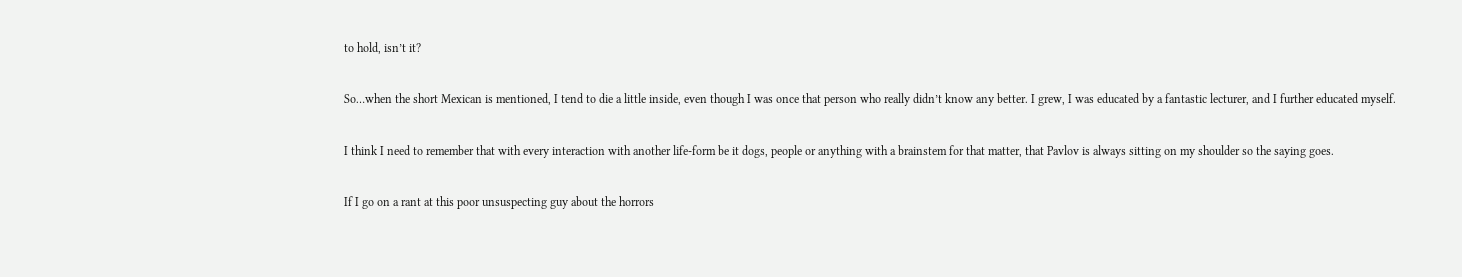to hold, isn’t it?

So…when the short Mexican is mentioned, I tend to die a little inside, even though I was once that person who really didn’t know any better. I grew, I was educated by a fantastic lecturer, and I further educated myself.

I think I need to remember that with every interaction with another life-form be it dogs, people or anything with a brainstem for that matter, that Pavlov is always sitting on my shoulder so the saying goes.

If I go on a rant at this poor unsuspecting guy about the horrors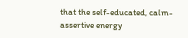that the self-educated, calm-assertive energy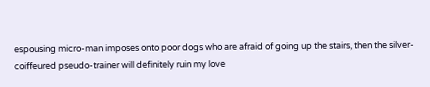espousing micro-man imposes onto poor dogs who are afraid of going up the stairs, then the silver-coiffeured pseudo-trainer will definitely ruin my love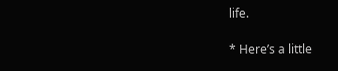life.

* Here’s a little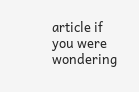article if you were wondering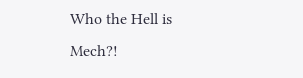Who the Hell is Mech?!